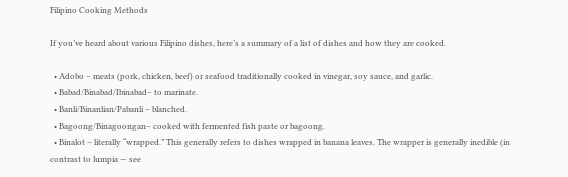Filipino Cooking Methods

If you’ve heard about various Filipino dishes, here’s a summary of a list of dishes and how they are cooked.

  • Adobo − meats (pork, chicken, beef) or seafood traditionally cooked in vinegar, soy sauce, and garlic.
  • Babad/Binabad/Ibinabad− to marinate.
  • Banli/Binanlian/Pabanli − blanched.
  • Bagoong/Binagoongan− cooked with fermented fish paste or bagoong.
  • Binalot – literally “wrapped.” This generally refers to dishes wrapped in banana leaves. The wrapper is generally inedible (in contrast to lumpia — see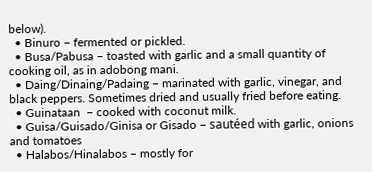below).
  • Binuro − fermented or pickled.
  • Busa/Pabusa – toasted with garlic and a small quantity of cooking oil, as in adobong mani.
  • Daing/Dinaing/Padaing − marinated with garlic, vinegar, and black peppers. Sometimes dried and usually fried before eating.
  • Guinataan  − cooked with coconut milk.
  • Guisa/Guisado/Ginisa or Gisado − sautéed with garlic, onions and tomatoes
  • Halabos/Hinalabos – mostly for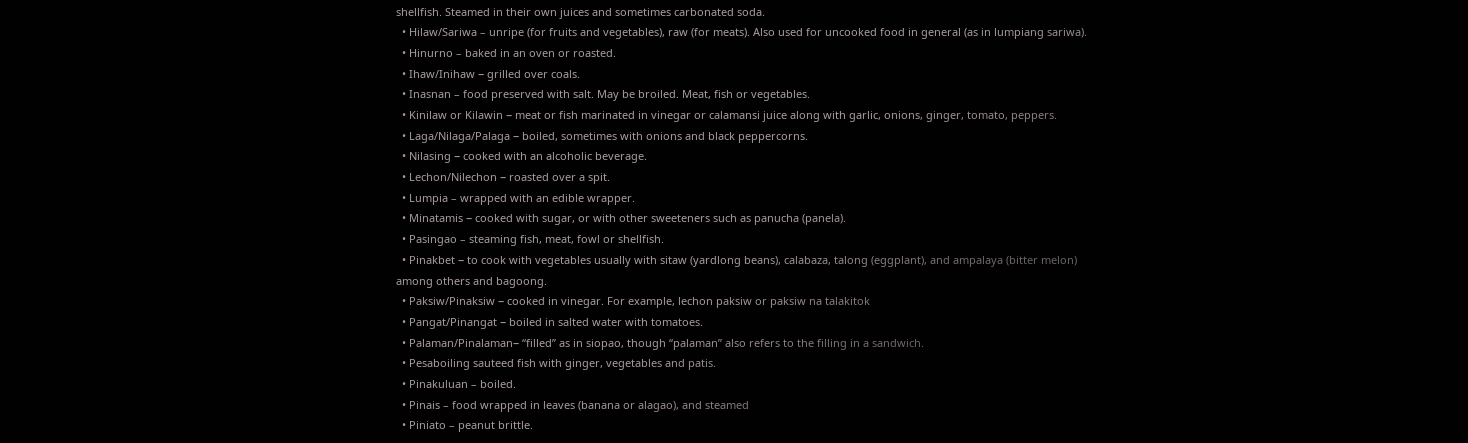shellfish. Steamed in their own juices and sometimes carbonated soda.
  • Hilaw/Sariwa – unripe (for fruits and vegetables), raw (for meats). Also used for uncooked food in general (as in lumpiang sariwa).
  • Hinurno – baked in an oven or roasted.
  • Ihaw/Inihaw − grilled over coals.
  • Inasnan – food preserved with salt. May be broiled. Meat, fish or vegetables.
  • Kinilaw or Kilawin − meat or fish marinated in vinegar or calamansi juice along with garlic, onions, ginger, tomato, peppers.
  • Laga/Nilaga/Palaga − boiled, sometimes with onions and black peppercorns.
  • Nilasing − cooked with an alcoholic beverage.
  • Lechon/Nilechon − roasted over a spit.
  • Lumpia – wrapped with an edible wrapper.
  • Minatamis − cooked with sugar, or with other sweeteners such as panucha (panela).
  • Pasingao – steaming fish, meat, fowl or shellfish.
  • Pinakbet − to cook with vegetables usually with sitaw (yardlong beans), calabaza, talong (eggplant), and ampalaya (bitter melon) among others and bagoong.
  • Paksiw/Pinaksiw − cooked in vinegar. For example, lechon paksiw or paksiw na talakitok
  • Pangat/Pinangat − boiled in salted water with tomatoes.
  • Palaman/Pinalaman− “filled” as in siopao, though “palaman” also refers to the filling in a sandwich.
  • Pesaboiling sauteed fish with ginger, vegetables and patis.
  • Pinakuluan – boiled.
  • Pinais – food wrapped in leaves (banana or alagao), and steamed
  • Piniato – peanut brittle.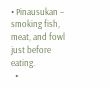• Pinausukan – smoking fish, meat, and fowl just before eating.
  •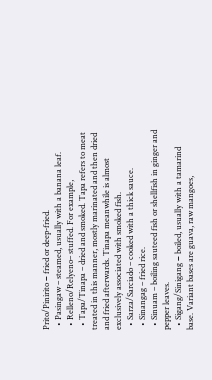Prito/Pinirito − fried or deep-fried.
  • Pasingaw – steamed, usually with a banana leaf.
  • Relleno/Relyeno– stuffed. For example,
  • Tapa/Tinapa – dried and smoked. Tapa refers to meat treated in this manner, mostly marinated and then dried and fried afterwards. Tinapa meanwhile is almost exclusively associated with smoked fish.
  • Sarza/Sarciado – cooked with a thick sauce.
  • Sinangag – fried rice.
  • Sinuam – boiling sauteed fish or shellfish in ginger and pepper leaves.
  • Sigang/Sinigang − boiled, usually with a tamarind base. Variant bases are guava, raw mangoes,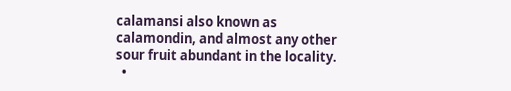calamansi also known as calamondin, and almost any other sour fruit abundant in the locality.
  •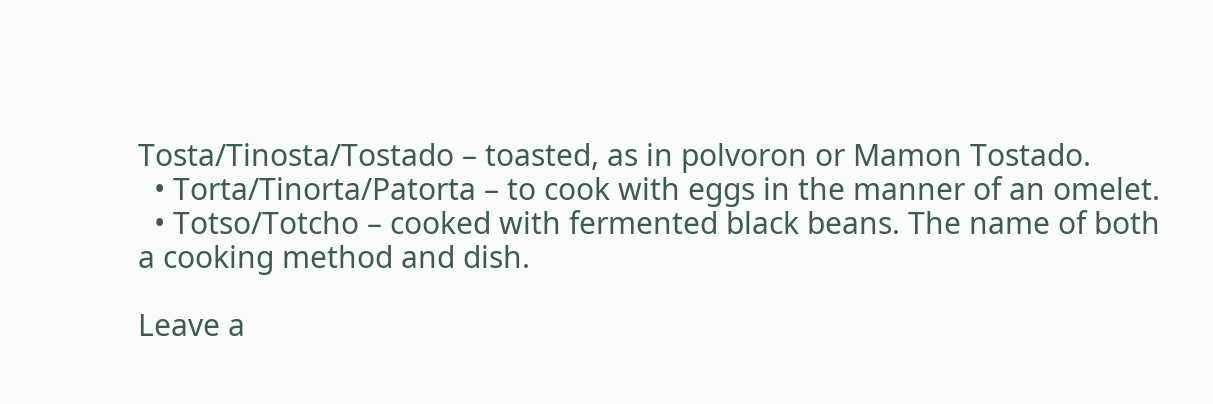Tosta/Tinosta/Tostado – toasted, as in polvoron or Mamon Tostado.
  • Torta/Tinorta/Patorta – to cook with eggs in the manner of an omelet.
  • Totso/Totcho – cooked with fermented black beans. The name of both a cooking method and dish.

Leave a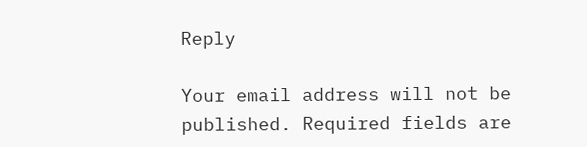Reply

Your email address will not be published. Required fields are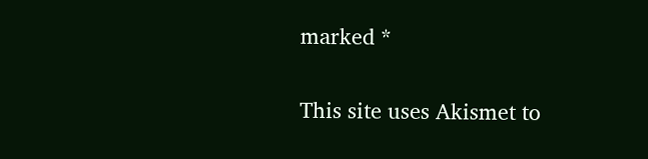marked *

This site uses Akismet to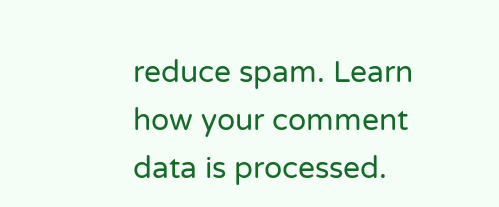reduce spam. Learn how your comment data is processed.